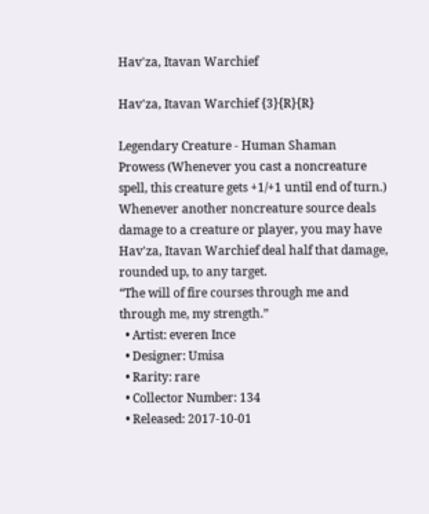Hav'za, Itavan Warchief

Hav'za, Itavan Warchief {3}{R}{R}

Legendary Creature - Human Shaman
Prowess (Whenever you cast a noncreature spell, this creature gets +1/+1 until end of turn.)
Whenever another noncreature source deals damage to a creature or player, you may have Hav'za, Itavan Warchief deal half that damage, rounded up, to any target.
“The will of fire courses through me and through me, my strength.”
  • Artist: everen Ince
  • Designer: Umisa
  • Rarity: rare
  • Collector Number: 134
  • Released: 2017-10-01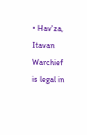• Hav'za, Itavan Warchief is legal in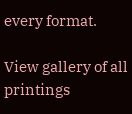every format.

View gallery of all printings